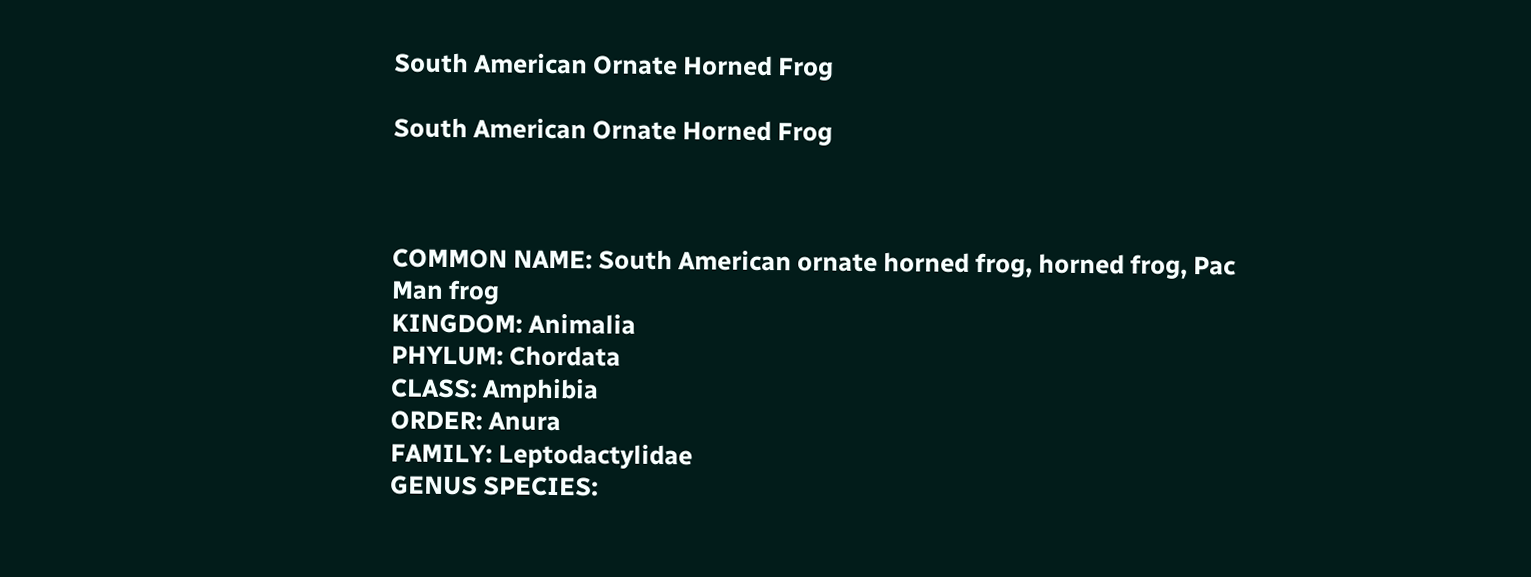South American Ornate Horned Frog

South American Ornate Horned Frog



COMMON NAME: South American ornate horned frog, horned frog, Pac Man frog
KINGDOM: Animalia
PHYLUM: Chordata
CLASS: Amphibia
ORDER: Anura
FAMILY: Leptodactylidae
GENUS SPECIES: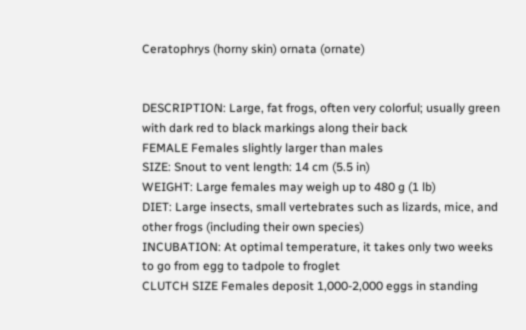Ceratophrys (horny skin) ornata (ornate)


DESCRIPTION: Large, fat frogs, often very colorful; usually green with dark red to black markings along their back
FEMALE Females slightly larger than males
SIZE: Snout to vent length: 14 cm (5.5 in)
WEIGHT: Large females may weigh up to 480 g (1 lb)
DIET: Large insects, small vertebrates such as lizards, mice, and other frogs (including their own species)
INCUBATION: At optimal temperature, it takes only two weeks to go from egg to tadpole to froglet
CLUTCH SIZE Females deposit 1,000-2,000 eggs in standing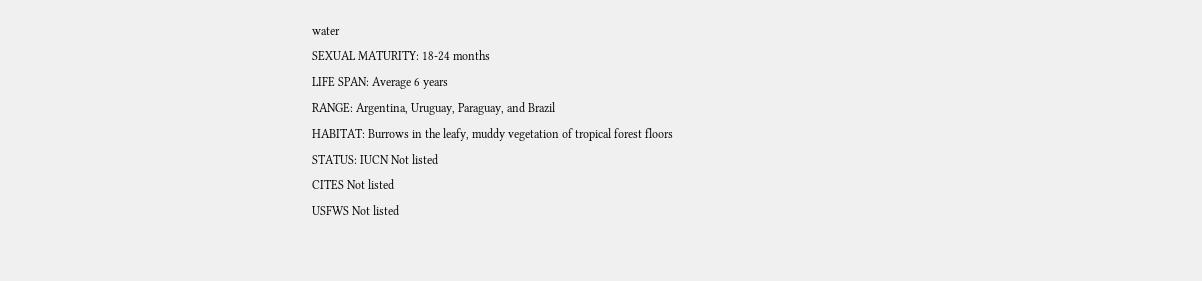water
SEXUAL MATURITY: 18-24 months
LIFE SPAN: Average 6 years
RANGE: Argentina, Uruguay, Paraguay, and Brazil
HABITAT: Burrows in the leafy, muddy vegetation of tropical forest floors
STATUS: IUCN Not listed
CITES Not listed
USFWS Not listed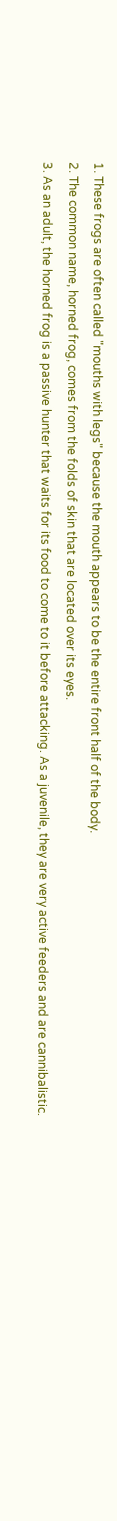1. These frogs are often called "mouths with legs" because the mouth appears to be the entire front half of the body.
2. The common name, horned frog, comes from the folds of skin that are located over its eyes.
3. As an adult, the horned frog is a passive hunter that waits for its food to come to it before attacking. As a juvenile, they are very active feeders and are cannibalistic.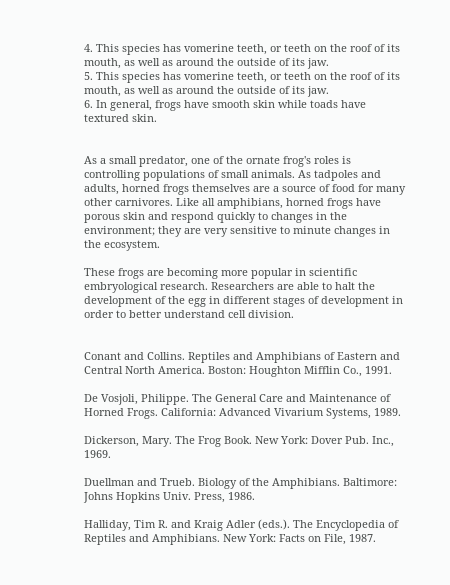4. This species has vomerine teeth, or teeth on the roof of its mouth, as well as around the outside of its jaw.
5. This species has vomerine teeth, or teeth on the roof of its mouth, as well as around the outside of its jaw.
6. In general, frogs have smooth skin while toads have textured skin.


As a small predator, one of the ornate frog's roles is controlling populations of small animals. As tadpoles and adults, horned frogs themselves are a source of food for many other carnivores. Like all amphibians, horned frogs have porous skin and respond quickly to changes in the environment; they are very sensitive to minute changes in the ecosystem.

These frogs are becoming more popular in scientific embryological research. Researchers are able to halt the development of the egg in different stages of development in order to better understand cell division.


Conant and Collins. Reptiles and Amphibians of Eastern and Central North America. Boston: Houghton Mifflin Co., 1991.

De Vosjoli, Philippe. The General Care and Maintenance of Horned Frogs. California: Advanced Vivarium Systems, 1989.

Dickerson, Mary. The Frog Book. New York: Dover Pub. Inc., 1969.

Duellman and Trueb. Biology of the Amphibians. Baltimore: Johns Hopkins Univ. Press, 1986.

Halliday, Tim R. and Kraig Adler (eds.). The Encyclopedia of Reptiles and Amphibians. New York: Facts on File, 1987.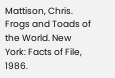Mattison, Chris. Frogs and Toads of the World. New York: Facts of File, 1986.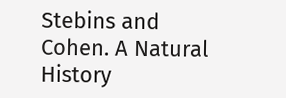Stebins and Cohen. A Natural History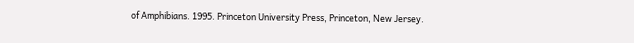of Amphibians. 1995. Princeton University Press, Princeton, New Jersey.